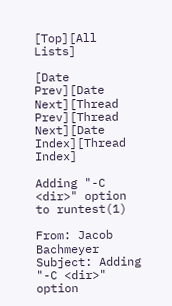[Top][All Lists]

[Date Prev][Date Next][Thread Prev][Thread Next][Date Index][Thread Index]

Adding "-C <dir>" option to runtest(1)

From: Jacob Bachmeyer
Subject: Adding "-C <dir>" option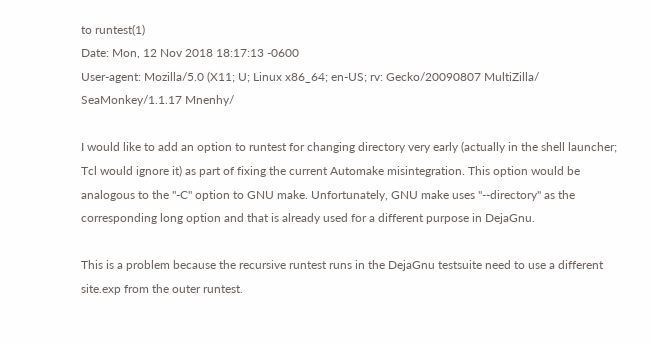to runtest(1)
Date: Mon, 12 Nov 2018 18:17:13 -0600
User-agent: Mozilla/5.0 (X11; U; Linux x86_64; en-US; rv: Gecko/20090807 MultiZilla/ SeaMonkey/1.1.17 Mnenhy/

I would like to add an option to runtest for changing directory very early (actually in the shell launcher; Tcl would ignore it) as part of fixing the current Automake misintegration. This option would be analogous to the "-C" option to GNU make. Unfortunately, GNU make uses "--directory" as the corresponding long option and that is already used for a different purpose in DejaGnu.

This is a problem because the recursive runtest runs in the DejaGnu testsuite need to use a different site.exp from the outer runtest.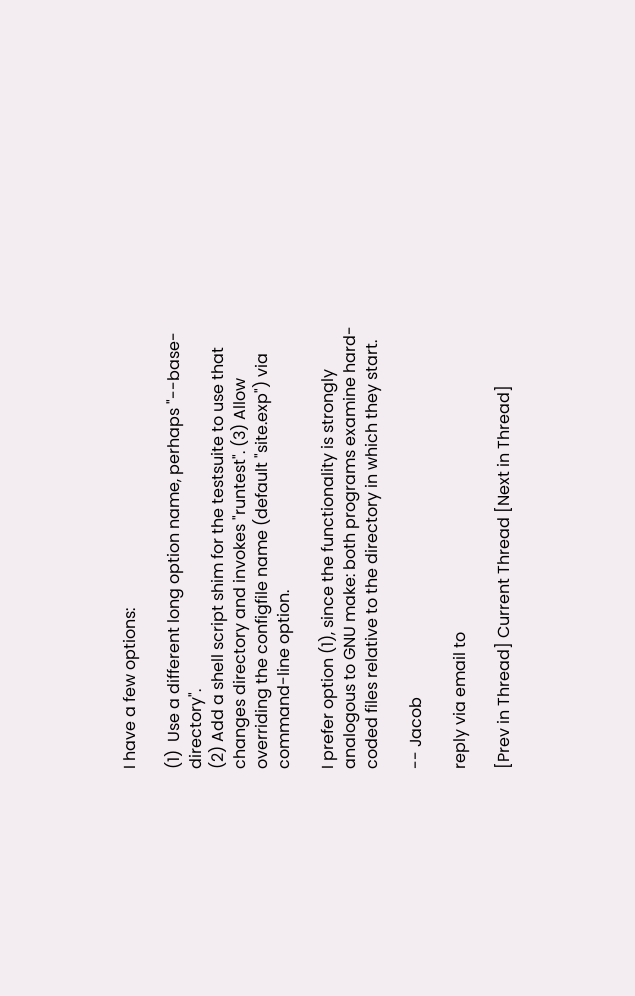I have a few options:

(1)  Use a different long option name, perhaps "--base-directory".
(2) Add a shell script shim for the testsuite to use that changes directory and invokes "runtest". (3) Allow overriding the configfile name (default "site.exp") via command-line option.

I prefer option (1), since the functionality is strongly analogous to GNU make: both programs examine hard-coded files relative to the directory in which they start.

-- Jacob

reply via email to

[Prev in Thread] Current Thread [Next in Thread]